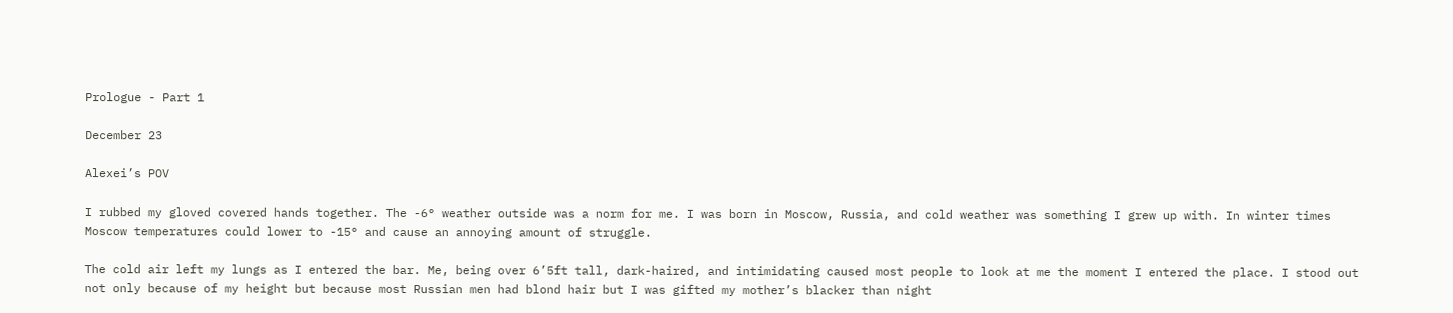Prologue - Part 1

December 23

Alexei’s POV

I rubbed my gloved covered hands together. The -6° weather outside was a norm for me. I was born in Moscow, Russia, and cold weather was something I grew up with. In winter times Moscow temperatures could lower to -15° and cause an annoying amount of struggle.

The cold air left my lungs as I entered the bar. Me, being over 6’5ft tall, dark-haired, and intimidating caused most people to look at me the moment I entered the place. I stood out not only because of my height but because most Russian men had blond hair but I was gifted my mother’s blacker than night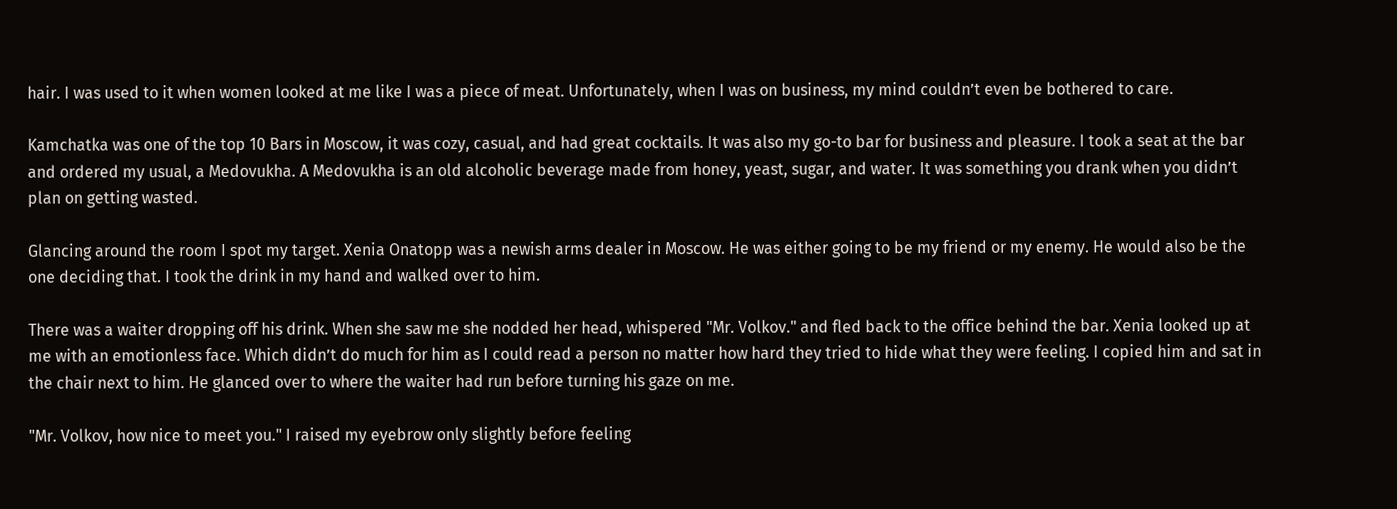hair. I was used to it when women looked at me like I was a piece of meat. Unfortunately, when I was on business, my mind couldn’t even be bothered to care.

Kamchatka was one of the top 10 Bars in Moscow, it was cozy, casual, and had great cocktails. It was also my go-to bar for business and pleasure. I took a seat at the bar and ordered my usual, a Medovukha. A Medovukha is an old alcoholic beverage made from honey, yeast, sugar, and water. It was something you drank when you didn’t plan on getting wasted.

Glancing around the room I spot my target. Xenia Onatopp was a newish arms dealer in Moscow. He was either going to be my friend or my enemy. He would also be the one deciding that. I took the drink in my hand and walked over to him.

There was a waiter dropping off his drink. When she saw me she nodded her head, whispered "Mr. Volkov." and fled back to the office behind the bar. Xenia looked up at me with an emotionless face. Which didn’t do much for him as I could read a person no matter how hard they tried to hide what they were feeling. I copied him and sat in the chair next to him. He glanced over to where the waiter had run before turning his gaze on me.

"Mr. Volkov, how nice to meet you." I raised my eyebrow only slightly before feeling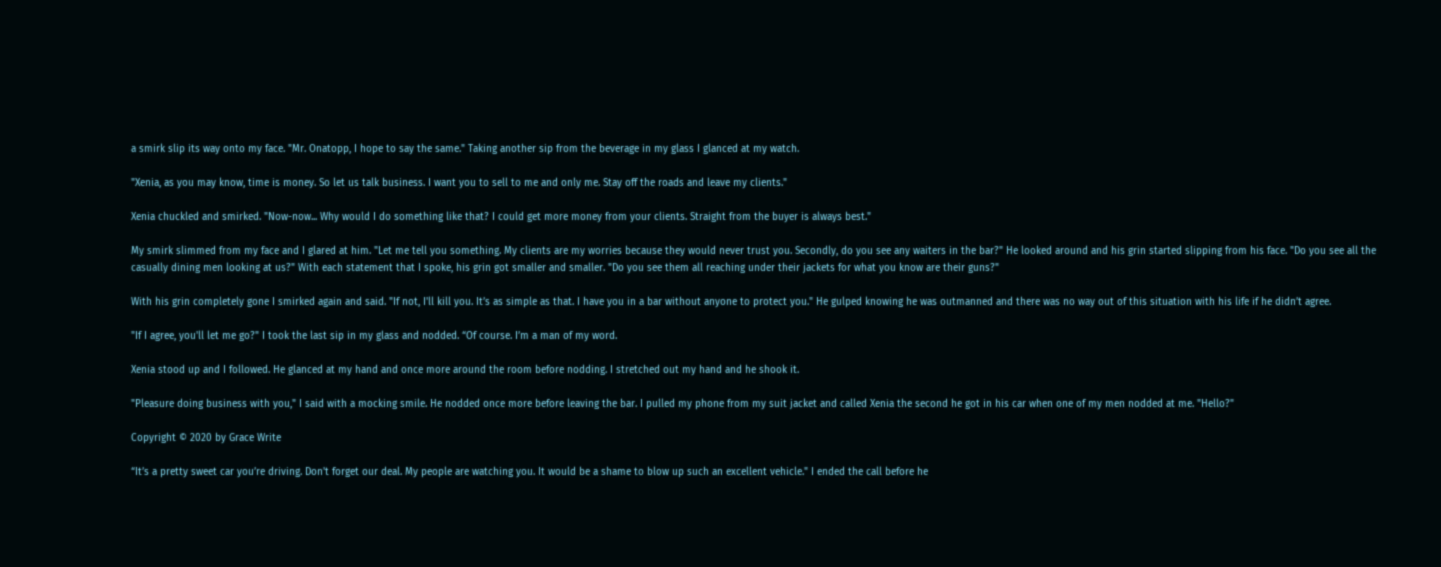a smirk slip its way onto my face. "Mr. Onatopp, I hope to say the same." Taking another sip from the beverage in my glass I glanced at my watch.

"Xenia, as you may know, time is money. So let us talk business. I want you to sell to me and only me. Stay off the roads and leave my clients."

Xenia chuckled and smirked. "Now-now... Why would I do something like that? I could get more money from your clients. Straight from the buyer is always best."

My smirk slimmed from my face and I glared at him. "Let me tell you something. My clients are my worries because they would never trust you. Secondly, do you see any waiters in the bar?" He looked around and his grin started slipping from his face. "Do you see all the casually dining men looking at us?" With each statement that I spoke, his grin got smaller and smaller. "Do you see them all reaching under their jackets for what you know are their guns?"

With his grin completely gone I smirked again and said. "If not, I'll kill you. It’s as simple as that. I have you in a bar without anyone to protect you." He gulped knowing he was outmanned and there was no way out of this situation with his life if he didn’t agree.

"If I agree, you'll let me go?" I took the last sip in my glass and nodded. “Of course. I’m a man of my word.

Xenia stood up and I followed. He glanced at my hand and once more around the room before nodding. I stretched out my hand and he shook it.

"Pleasure doing business with you," I said with a mocking smile. He nodded once more before leaving the bar. I pulled my phone from my suit jacket and called Xenia the second he got in his car when one of my men nodded at me. "Hello?"

Copyright © 2020 by Grace Write

“It’s a pretty sweet car you’re driving. Don't forget our deal. My people are watching you. It would be a shame to blow up such an excellent vehicle." I ended the call before he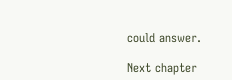could answer.

Next chapter